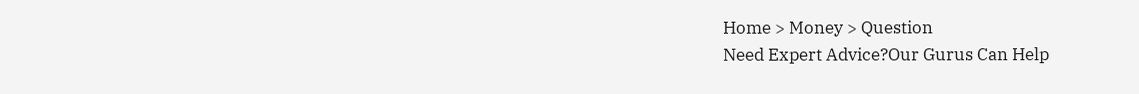Home > Money > Question
Need Expert Advice?Our Gurus Can Help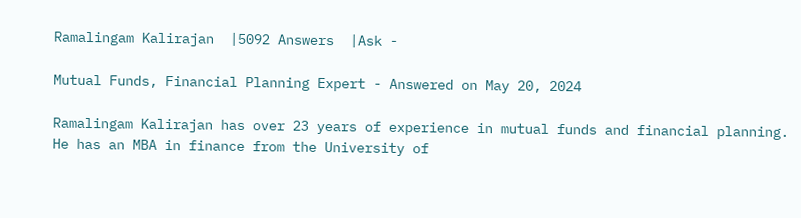Ramalingam Kalirajan  |5092 Answers  |Ask -

Mutual Funds, Financial Planning Expert - Answered on May 20, 2024

Ramalingam Kalirajan has over 23 years of experience in mutual funds and financial planning.
He has an MBA in finance from the University of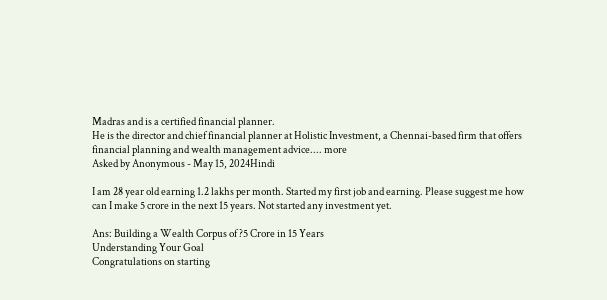Madras and is a certified financial planner.
He is the director and chief financial planner at Holistic Investment, a Chennai-based firm that offers financial planning and wealth management advice.... more
Asked by Anonymous - May 15, 2024Hindi

I am 28 year old earning 1.2 lakhs per month. Started my first job and earning. Please suggest me how can I make 5 crore in the next 15 years. Not started any investment yet.

Ans: Building a Wealth Corpus of ?5 Crore in 15 Years
Understanding Your Goal
Congratulations on starting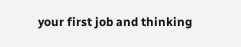your first job and thinking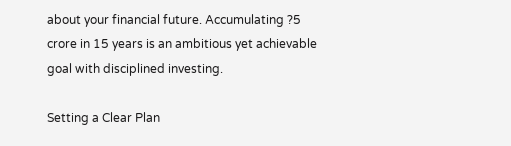about your financial future. Accumulating ?5 crore in 15 years is an ambitious yet achievable goal with disciplined investing.

Setting a Clear Plan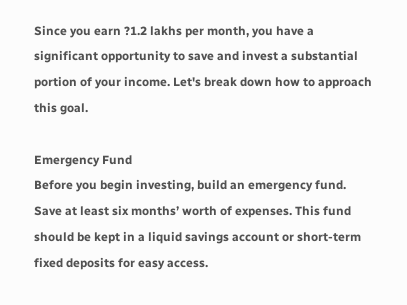Since you earn ?1.2 lakhs per month, you have a significant opportunity to save and invest a substantial portion of your income. Let's break down how to approach this goal.

Emergency Fund
Before you begin investing, build an emergency fund. Save at least six months’ worth of expenses. This fund should be kept in a liquid savings account or short-term fixed deposits for easy access.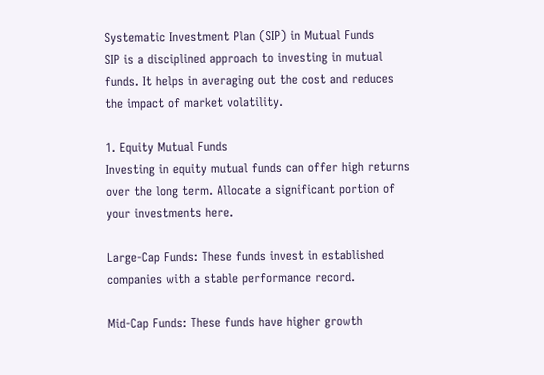Systematic Investment Plan (SIP) in Mutual Funds
SIP is a disciplined approach to investing in mutual funds. It helps in averaging out the cost and reduces the impact of market volatility.

1. Equity Mutual Funds
Investing in equity mutual funds can offer high returns over the long term. Allocate a significant portion of your investments here.

Large-Cap Funds: These funds invest in established companies with a stable performance record.

Mid-Cap Funds: These funds have higher growth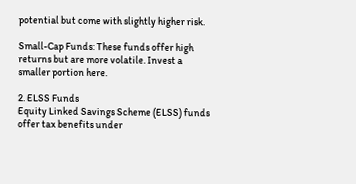potential but come with slightly higher risk.

Small-Cap Funds: These funds offer high returns but are more volatile. Invest a smaller portion here.

2. ELSS Funds
Equity Linked Savings Scheme (ELSS) funds offer tax benefits under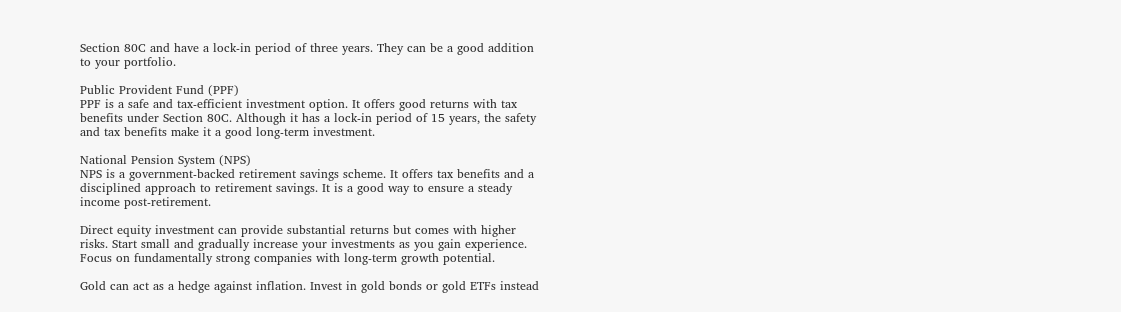Section 80C and have a lock-in period of three years. They can be a good addition to your portfolio.

Public Provident Fund (PPF)
PPF is a safe and tax-efficient investment option. It offers good returns with tax benefits under Section 80C. Although it has a lock-in period of 15 years, the safety and tax benefits make it a good long-term investment.

National Pension System (NPS)
NPS is a government-backed retirement savings scheme. It offers tax benefits and a disciplined approach to retirement savings. It is a good way to ensure a steady income post-retirement.

Direct equity investment can provide substantial returns but comes with higher risks. Start small and gradually increase your investments as you gain experience. Focus on fundamentally strong companies with long-term growth potential.

Gold can act as a hedge against inflation. Invest in gold bonds or gold ETFs instead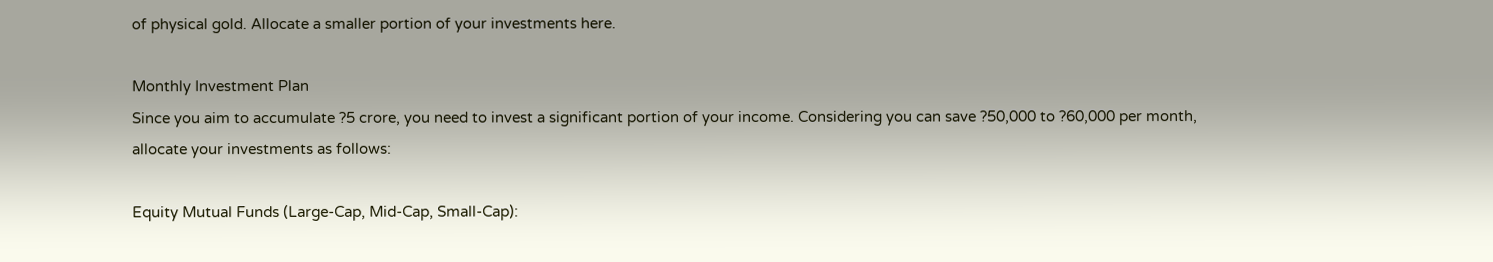of physical gold. Allocate a smaller portion of your investments here.

Monthly Investment Plan
Since you aim to accumulate ?5 crore, you need to invest a significant portion of your income. Considering you can save ?50,000 to ?60,000 per month, allocate your investments as follows:

Equity Mutual Funds (Large-Cap, Mid-Cap, Small-Cap):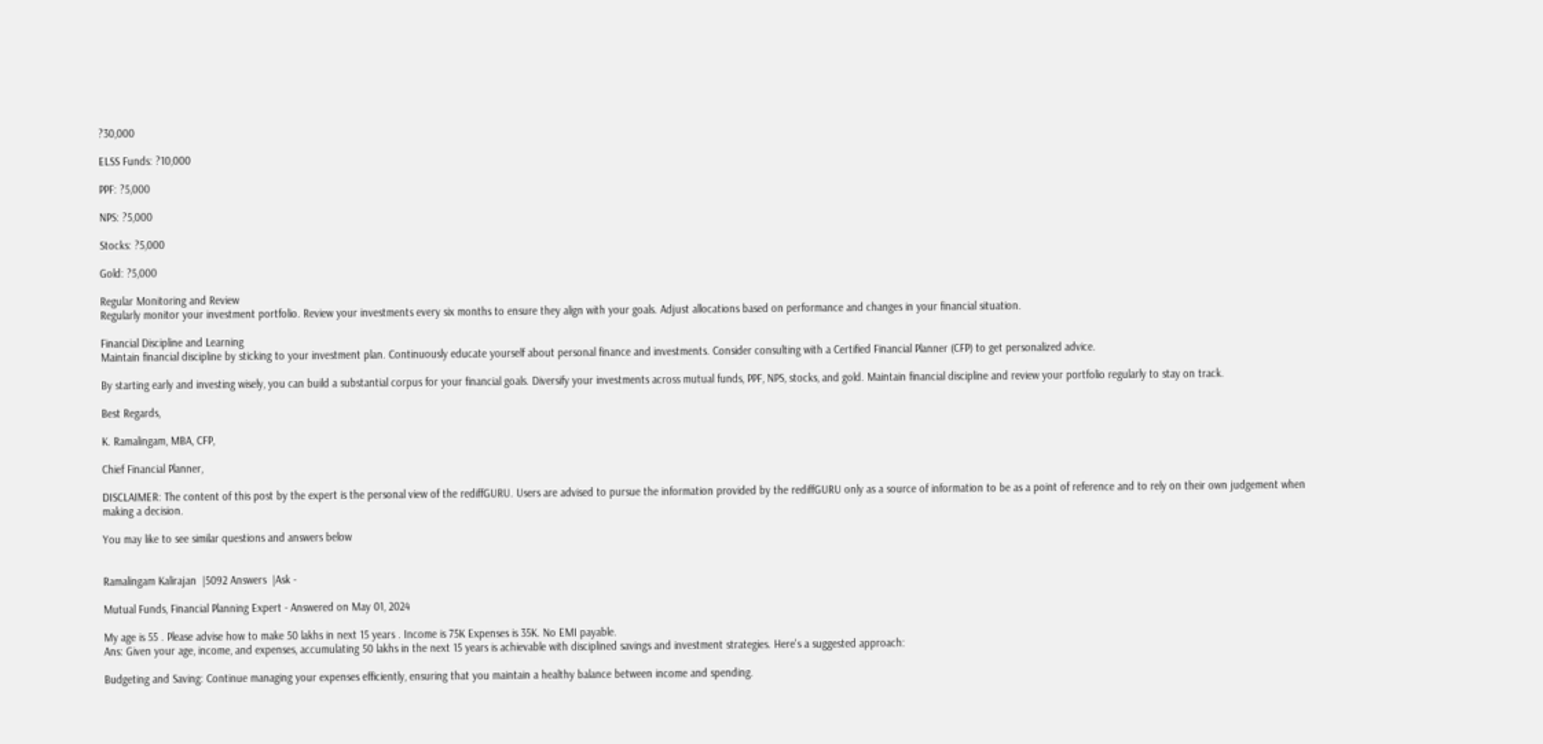?30,000

ELSS Funds: ?10,000

PPF: ?5,000

NPS: ?5,000

Stocks: ?5,000

Gold: ?5,000

Regular Monitoring and Review
Regularly monitor your investment portfolio. Review your investments every six months to ensure they align with your goals. Adjust allocations based on performance and changes in your financial situation.

Financial Discipline and Learning
Maintain financial discipline by sticking to your investment plan. Continuously educate yourself about personal finance and investments. Consider consulting with a Certified Financial Planner (CFP) to get personalized advice.

By starting early and investing wisely, you can build a substantial corpus for your financial goals. Diversify your investments across mutual funds, PPF, NPS, stocks, and gold. Maintain financial discipline and review your portfolio regularly to stay on track.

Best Regards,

K. Ramalingam, MBA, CFP,

Chief Financial Planner,

DISCLAIMER: The content of this post by the expert is the personal view of the rediffGURU. Users are advised to pursue the information provided by the rediffGURU only as a source of information to be as a point of reference and to rely on their own judgement when making a decision.

You may like to see similar questions and answers below


Ramalingam Kalirajan  |5092 Answers  |Ask -

Mutual Funds, Financial Planning Expert - Answered on May 01, 2024

My age is 55 . Please advise how to make 50 lakhs in next 15 years . Income is 75K Expenses is 35K. No EMI payable.
Ans: Given your age, income, and expenses, accumulating 50 lakhs in the next 15 years is achievable with disciplined savings and investment strategies. Here's a suggested approach:

Budgeting and Saving: Continue managing your expenses efficiently, ensuring that you maintain a healthy balance between income and spending.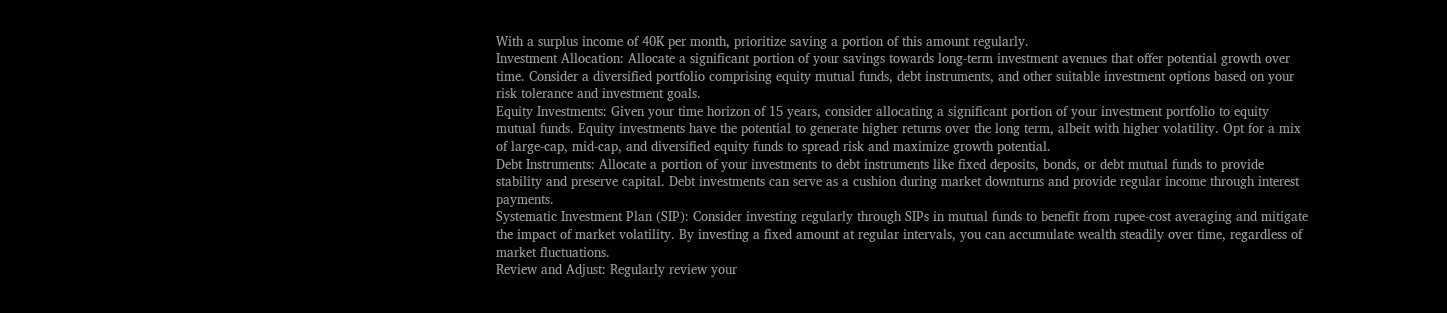With a surplus income of 40K per month, prioritize saving a portion of this amount regularly.
Investment Allocation: Allocate a significant portion of your savings towards long-term investment avenues that offer potential growth over time. Consider a diversified portfolio comprising equity mutual funds, debt instruments, and other suitable investment options based on your risk tolerance and investment goals.
Equity Investments: Given your time horizon of 15 years, consider allocating a significant portion of your investment portfolio to equity mutual funds. Equity investments have the potential to generate higher returns over the long term, albeit with higher volatility. Opt for a mix of large-cap, mid-cap, and diversified equity funds to spread risk and maximize growth potential.
Debt Instruments: Allocate a portion of your investments to debt instruments like fixed deposits, bonds, or debt mutual funds to provide stability and preserve capital. Debt investments can serve as a cushion during market downturns and provide regular income through interest payments.
Systematic Investment Plan (SIP): Consider investing regularly through SIPs in mutual funds to benefit from rupee-cost averaging and mitigate the impact of market volatility. By investing a fixed amount at regular intervals, you can accumulate wealth steadily over time, regardless of market fluctuations.
Review and Adjust: Regularly review your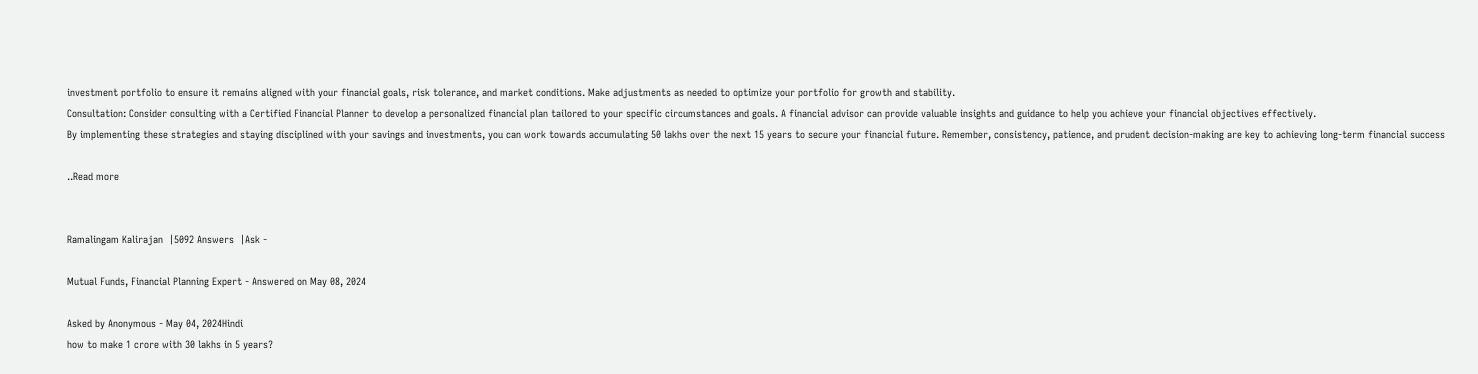investment portfolio to ensure it remains aligned with your financial goals, risk tolerance, and market conditions. Make adjustments as needed to optimize your portfolio for growth and stability.
Consultation: Consider consulting with a Certified Financial Planner to develop a personalized financial plan tailored to your specific circumstances and goals. A financial advisor can provide valuable insights and guidance to help you achieve your financial objectives effectively.
By implementing these strategies and staying disciplined with your savings and investments, you can work towards accumulating 50 lakhs over the next 15 years to secure your financial future. Remember, consistency, patience, and prudent decision-making are key to achieving long-term financial success

..Read more


Ramalingam Kalirajan  |5092 Answers  |Ask -

Mutual Funds, Financial Planning Expert - Answered on May 08, 2024

Asked by Anonymous - May 04, 2024Hindi
how to make 1 crore with 30 lakhs in 5 years?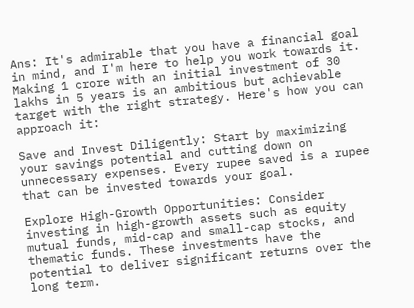Ans: It's admirable that you have a financial goal in mind, and I'm here to help you work towards it. Making 1 crore with an initial investment of 30 lakhs in 5 years is an ambitious but achievable target with the right strategy. Here's how you can approach it:

Save and Invest Diligently: Start by maximizing your savings potential and cutting down on unnecessary expenses. Every rupee saved is a rupee that can be invested towards your goal.

Explore High-Growth Opportunities: Consider investing in high-growth assets such as equity mutual funds, mid-cap and small-cap stocks, and thematic funds. These investments have the potential to deliver significant returns over the long term.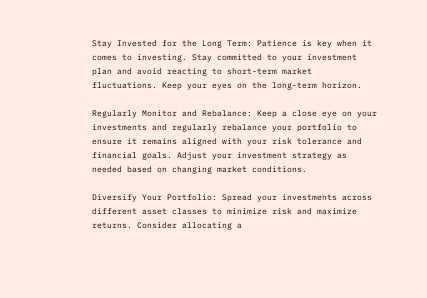Stay Invested for the Long Term: Patience is key when it comes to investing. Stay committed to your investment plan and avoid reacting to short-term market fluctuations. Keep your eyes on the long-term horizon.

Regularly Monitor and Rebalance: Keep a close eye on your investments and regularly rebalance your portfolio to ensure it remains aligned with your risk tolerance and financial goals. Adjust your investment strategy as needed based on changing market conditions.

Diversify Your Portfolio: Spread your investments across different asset classes to minimize risk and maximize returns. Consider allocating a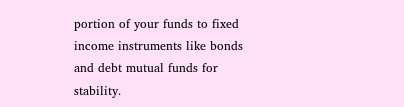portion of your funds to fixed income instruments like bonds and debt mutual funds for stability.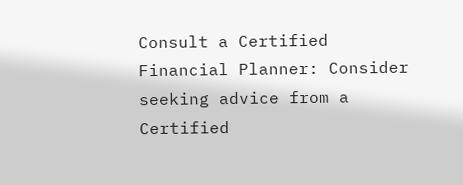Consult a Certified Financial Planner: Consider seeking advice from a Certified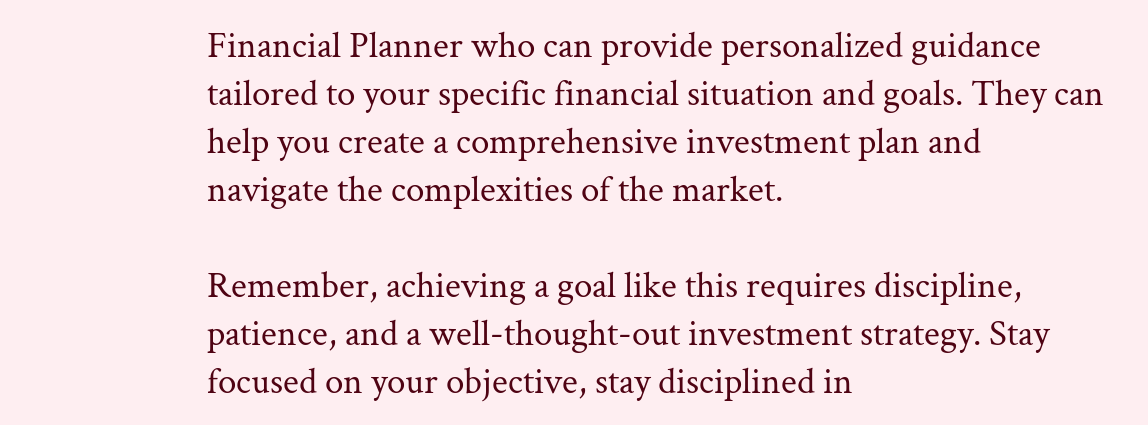Financial Planner who can provide personalized guidance tailored to your specific financial situation and goals. They can help you create a comprehensive investment plan and navigate the complexities of the market.

Remember, achieving a goal like this requires discipline, patience, and a well-thought-out investment strategy. Stay focused on your objective, stay disciplined in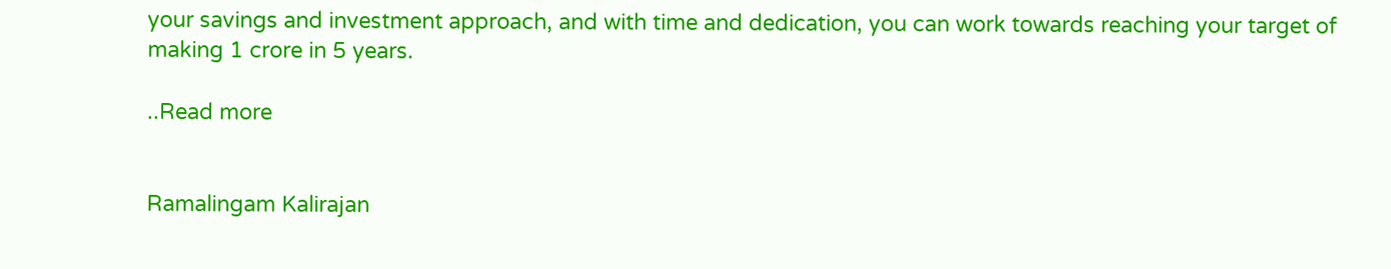your savings and investment approach, and with time and dedication, you can work towards reaching your target of making 1 crore in 5 years.

..Read more


Ramalingam Kalirajan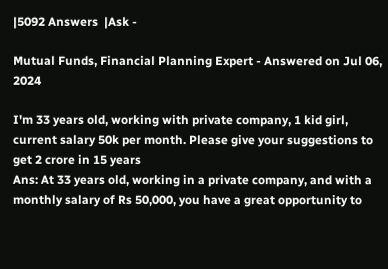|5092 Answers  |Ask -

Mutual Funds, Financial Planning Expert - Answered on Jul 06, 2024

I'm 33 years old, working with private company, 1 kid girl, current salary 50k per month. Please give your suggestions to get 2 crore in 15 years
Ans: At 33 years old, working in a private company, and with a monthly salary of Rs 50,000, you have a great opportunity to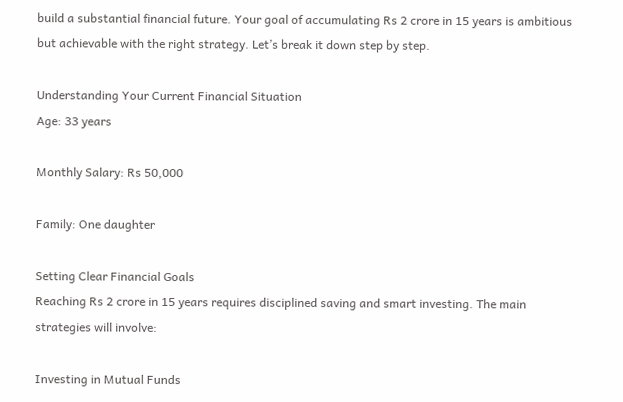build a substantial financial future. Your goal of accumulating Rs 2 crore in 15 years is ambitious but achievable with the right strategy. Let’s break it down step by step.

Understanding Your Current Financial Situation
Age: 33 years

Monthly Salary: Rs 50,000

Family: One daughter

Setting Clear Financial Goals
Reaching Rs 2 crore in 15 years requires disciplined saving and smart investing. The main strategies will involve:

Investing in Mutual Funds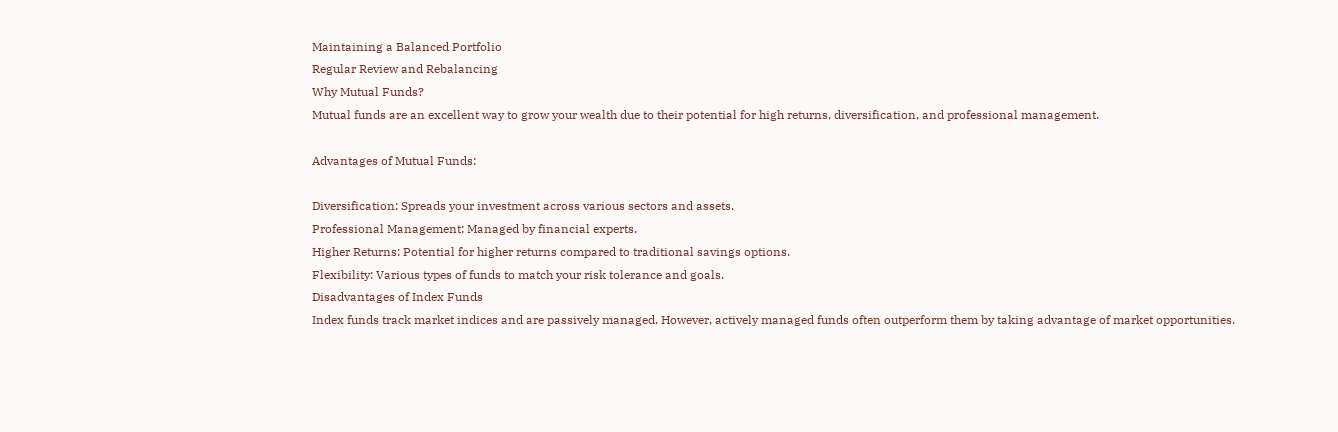Maintaining a Balanced Portfolio
Regular Review and Rebalancing
Why Mutual Funds?
Mutual funds are an excellent way to grow your wealth due to their potential for high returns, diversification, and professional management.

Advantages of Mutual Funds:

Diversification: Spreads your investment across various sectors and assets.
Professional Management: Managed by financial experts.
Higher Returns: Potential for higher returns compared to traditional savings options.
Flexibility: Various types of funds to match your risk tolerance and goals.
Disadvantages of Index Funds
Index funds track market indices and are passively managed. However, actively managed funds often outperform them by taking advantage of market opportunities.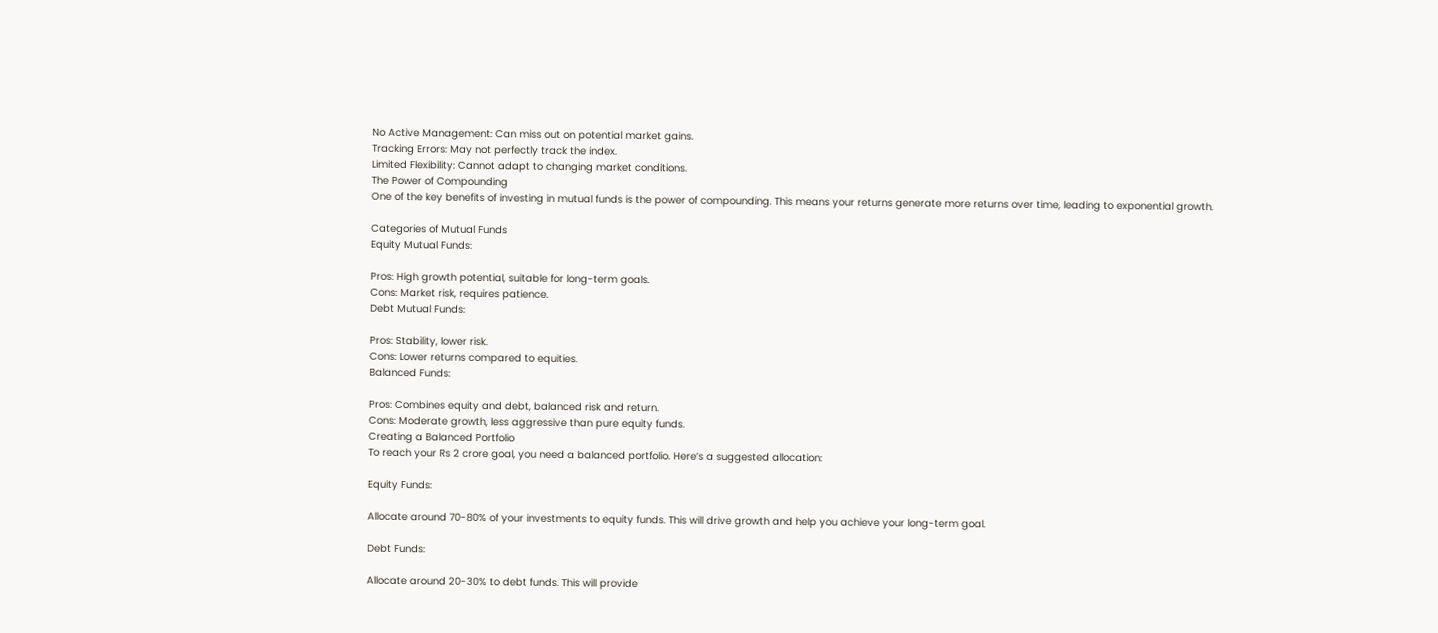No Active Management: Can miss out on potential market gains.
Tracking Errors: May not perfectly track the index.
Limited Flexibility: Cannot adapt to changing market conditions.
The Power of Compounding
One of the key benefits of investing in mutual funds is the power of compounding. This means your returns generate more returns over time, leading to exponential growth.

Categories of Mutual Funds
Equity Mutual Funds:

Pros: High growth potential, suitable for long-term goals.
Cons: Market risk, requires patience.
Debt Mutual Funds:

Pros: Stability, lower risk.
Cons: Lower returns compared to equities.
Balanced Funds:

Pros: Combines equity and debt, balanced risk and return.
Cons: Moderate growth, less aggressive than pure equity funds.
Creating a Balanced Portfolio
To reach your Rs 2 crore goal, you need a balanced portfolio. Here’s a suggested allocation:

Equity Funds:

Allocate around 70-80% of your investments to equity funds. This will drive growth and help you achieve your long-term goal.

Debt Funds:

Allocate around 20-30% to debt funds. This will provide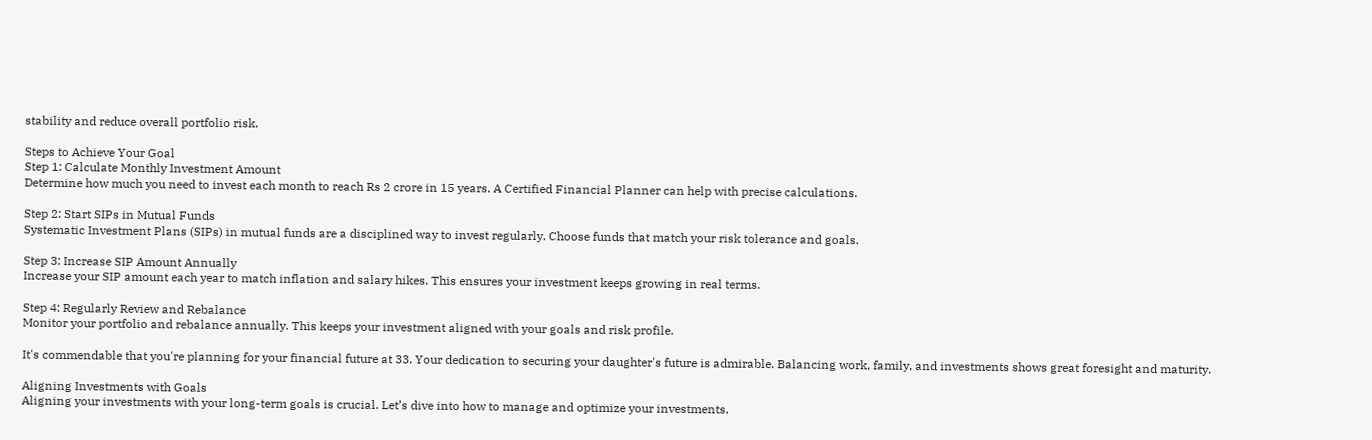stability and reduce overall portfolio risk.

Steps to Achieve Your Goal
Step 1: Calculate Monthly Investment Amount
Determine how much you need to invest each month to reach Rs 2 crore in 15 years. A Certified Financial Planner can help with precise calculations.

Step 2: Start SIPs in Mutual Funds
Systematic Investment Plans (SIPs) in mutual funds are a disciplined way to invest regularly. Choose funds that match your risk tolerance and goals.

Step 3: Increase SIP Amount Annually
Increase your SIP amount each year to match inflation and salary hikes. This ensures your investment keeps growing in real terms.

Step 4: Regularly Review and Rebalance
Monitor your portfolio and rebalance annually. This keeps your investment aligned with your goals and risk profile.

It's commendable that you're planning for your financial future at 33. Your dedication to securing your daughter's future is admirable. Balancing work, family, and investments shows great foresight and maturity.

Aligning Investments with Goals
Aligning your investments with your long-term goals is crucial. Let’s dive into how to manage and optimize your investments.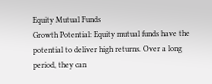Equity Mutual Funds
Growth Potential: Equity mutual funds have the potential to deliver high returns. Over a long period, they can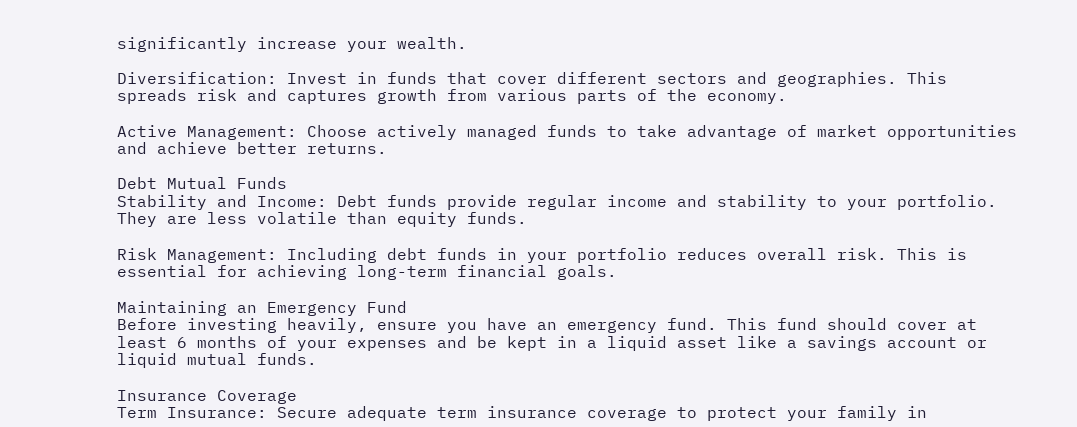significantly increase your wealth.

Diversification: Invest in funds that cover different sectors and geographies. This spreads risk and captures growth from various parts of the economy.

Active Management: Choose actively managed funds to take advantage of market opportunities and achieve better returns.

Debt Mutual Funds
Stability and Income: Debt funds provide regular income and stability to your portfolio. They are less volatile than equity funds.

Risk Management: Including debt funds in your portfolio reduces overall risk. This is essential for achieving long-term financial goals.

Maintaining an Emergency Fund
Before investing heavily, ensure you have an emergency fund. This fund should cover at least 6 months of your expenses and be kept in a liquid asset like a savings account or liquid mutual funds.

Insurance Coverage
Term Insurance: Secure adequate term insurance coverage to protect your family in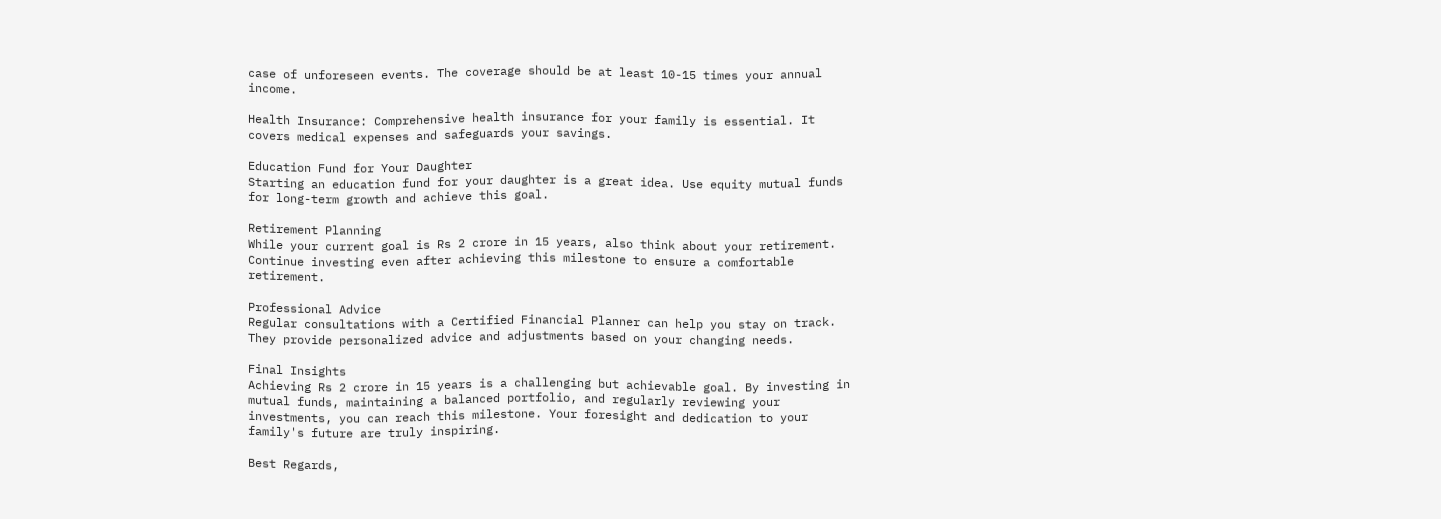case of unforeseen events. The coverage should be at least 10-15 times your annual income.

Health Insurance: Comprehensive health insurance for your family is essential. It covers medical expenses and safeguards your savings.

Education Fund for Your Daughter
Starting an education fund for your daughter is a great idea. Use equity mutual funds for long-term growth and achieve this goal.

Retirement Planning
While your current goal is Rs 2 crore in 15 years, also think about your retirement. Continue investing even after achieving this milestone to ensure a comfortable retirement.

Professional Advice
Regular consultations with a Certified Financial Planner can help you stay on track. They provide personalized advice and adjustments based on your changing needs.

Final Insights
Achieving Rs 2 crore in 15 years is a challenging but achievable goal. By investing in mutual funds, maintaining a balanced portfolio, and regularly reviewing your investments, you can reach this milestone. Your foresight and dedication to your family's future are truly inspiring.

Best Regards,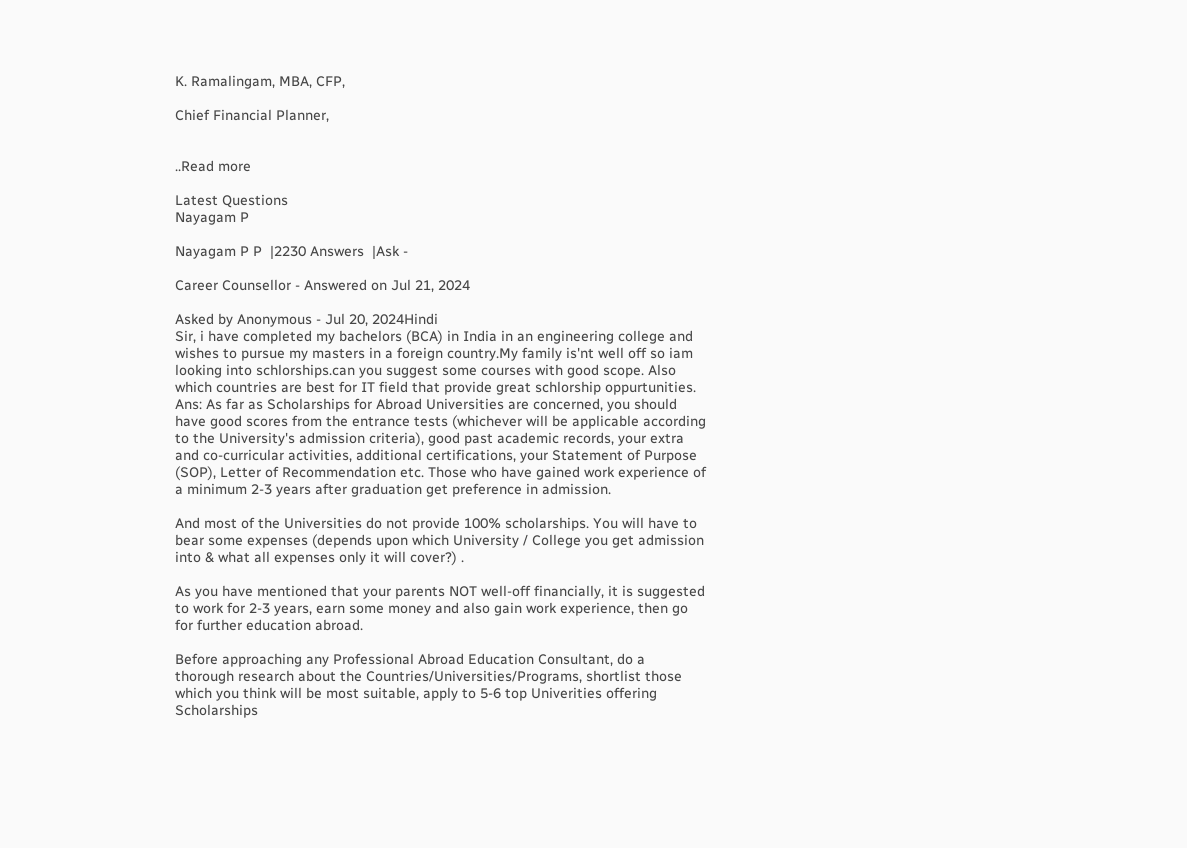K. Ramalingam, MBA, CFP,

Chief Financial Planner,


..Read more

Latest Questions
Nayagam P

Nayagam P P  |2230 Answers  |Ask -

Career Counsellor - Answered on Jul 21, 2024

Asked by Anonymous - Jul 20, 2024Hindi
Sir, i have completed my bachelors (BCA) in India in an engineering college and wishes to pursue my masters in a foreign country.My family is'nt well off so iam looking into schlorships.can you suggest some courses with good scope. Also which countries are best for IT field that provide great schlorship oppurtunities.
Ans: As far as Scholarships for Abroad Universities are concerned, you should have good scores from the entrance tests (whichever will be applicable according to the University's admission criteria), good past academic records, your extra and co-curricular activities, additional certifications, your Statement of Purpose (SOP), Letter of Recommendation etc. Those who have gained work experience of a minimum 2-3 years after graduation get preference in admission.

And most of the Universities do not provide 100% scholarships. You will have to bear some expenses (depends upon which University / College you get admission into & what all expenses only it will cover?) .

As you have mentioned that your parents NOT well-off financially, it is suggested to work for 2-3 years, earn some money and also gain work experience, then go for further education abroad.

Before approaching any Professional Abroad Education Consultant, do a thorough research about the Countries/Universities/Programs, shortlist those which you think will be most suitable, apply to 5-6 top Univerities offering Scholarships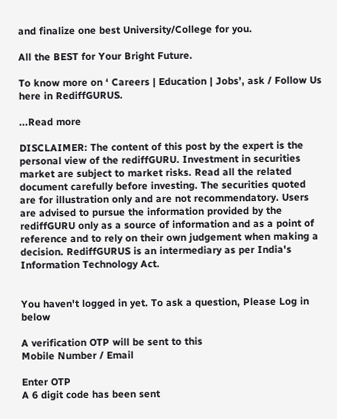and finalize one best University/College for you.

All the BEST for Your Bright Future.

To know more on ‘ Careers | Education | Jobs’, ask / Follow Us here in RediffGURUS.

...Read more

DISCLAIMER: The content of this post by the expert is the personal view of the rediffGURU. Investment in securities market are subject to market risks. Read all the related document carefully before investing. The securities quoted are for illustration only and are not recommendatory. Users are advised to pursue the information provided by the rediffGURU only as a source of information and as a point of reference and to rely on their own judgement when making a decision. RediffGURUS is an intermediary as per India's Information Technology Act.


You haven't logged in yet. To ask a question, Please Log in below

A verification OTP will be sent to this
Mobile Number / Email

Enter OTP
A 6 digit code has been sent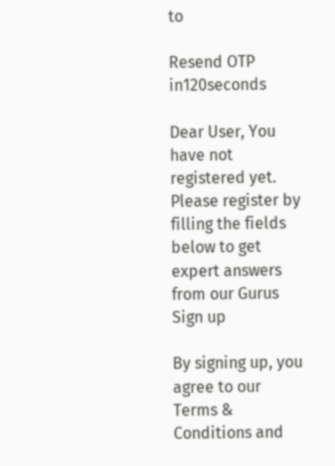to

Resend OTP in120seconds

Dear User, You have not registered yet. Please register by filling the fields below to get expert answers from our Gurus
Sign up

By signing up, you agree to our
Terms & Conditions and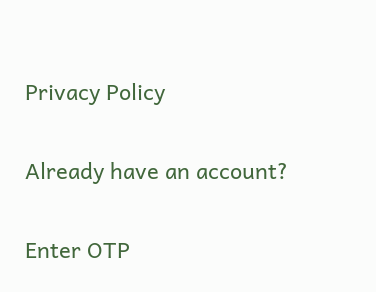Privacy Policy

Already have an account?

Enter OTP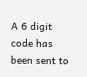A 6 digit code has been sent to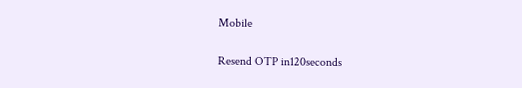Mobile

Resend OTP in120seconds